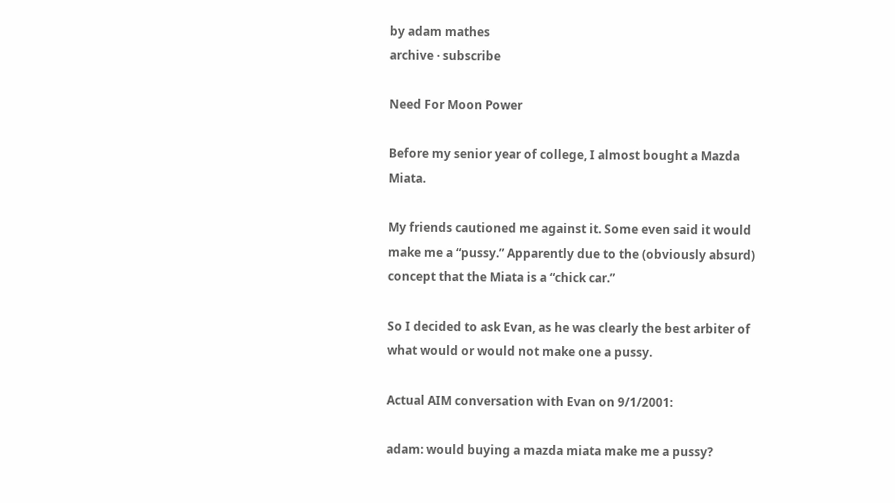by adam mathes
archive · subscribe

Need For Moon Power

Before my senior year of college, I almost bought a Mazda Miata.

My friends cautioned me against it. Some even said it would make me a “pussy.” Apparently due to the (obviously absurd) concept that the Miata is a “chick car.”

So I decided to ask Evan, as he was clearly the best arbiter of what would or would not make one a pussy.

Actual AIM conversation with Evan on 9/1/2001:

adam: would buying a mazda miata make me a pussy?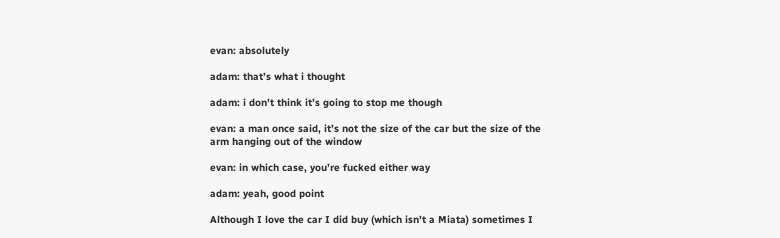evan: absolutely

adam: that’s what i thought

adam: i don’t think it’s going to stop me though

evan: a man once said, it’s not the size of the car but the size of the arm hanging out of the window

evan: in which case, you’re fucked either way

adam: yeah, good point

Although I love the car I did buy (which isn’t a Miata) sometimes I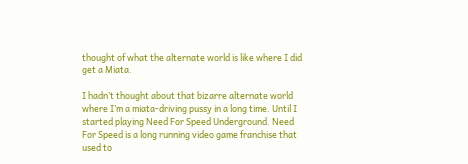thought of what the alternate world is like where I did get a Miata.

I hadn’t thought about that bizarre alternate world where I’m a miata-driving pussy in a long time. Until I started playing Need For Speed Underground. Need For Speed is a long running video game franchise that used to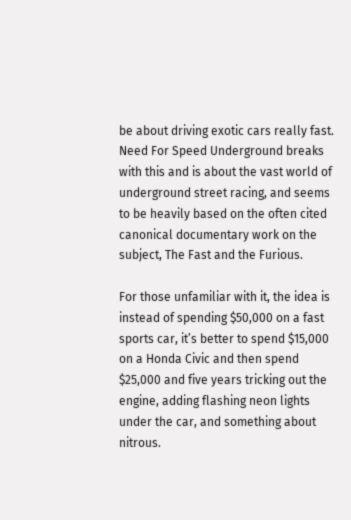be about driving exotic cars really fast. Need For Speed Underground breaks with this and is about the vast world of underground street racing, and seems to be heavily based on the often cited canonical documentary work on the subject, The Fast and the Furious.

For those unfamiliar with it, the idea is instead of spending $50,000 on a fast sports car, it’s better to spend $15,000 on a Honda Civic and then spend $25,000 and five years tricking out the engine, adding flashing neon lights under the car, and something about nitrous.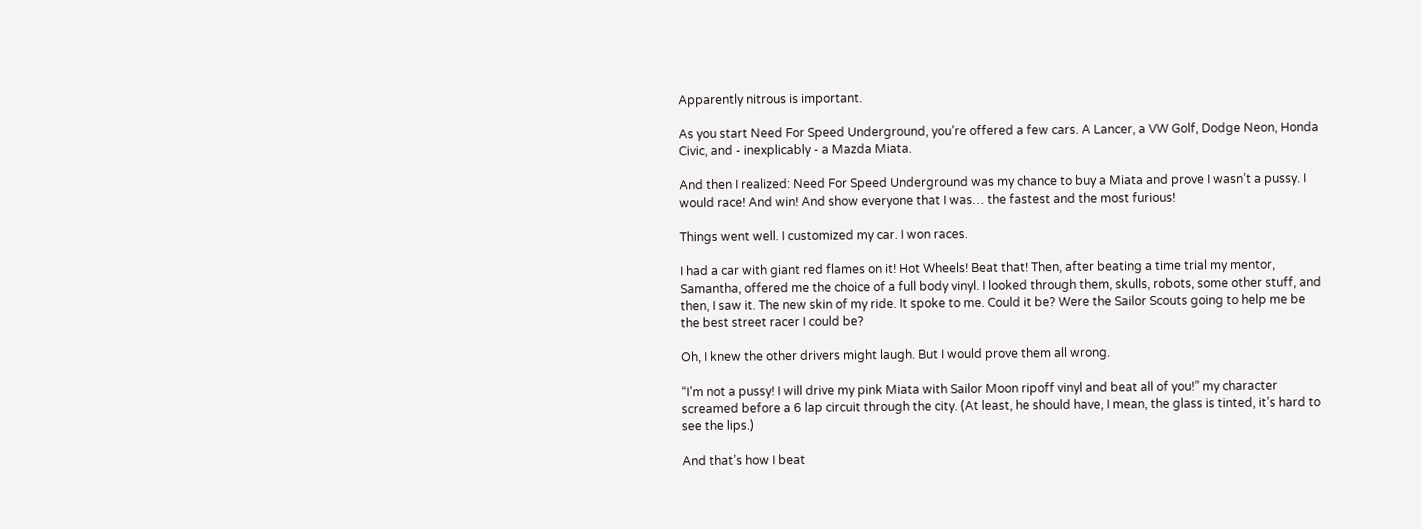Apparently nitrous is important.

As you start Need For Speed Underground, you’re offered a few cars. A Lancer, a VW Golf, Dodge Neon, Honda Civic, and - inexplicably - a Mazda Miata.

And then I realized: Need For Speed Underground was my chance to buy a Miata and prove I wasn’t a pussy. I would race! And win! And show everyone that I was… the fastest and the most furious!

Things went well. I customized my car. I won races.

I had a car with giant red flames on it! Hot Wheels! Beat that! Then, after beating a time trial my mentor, Samantha, offered me the choice of a full body vinyl. I looked through them, skulls, robots, some other stuff, and then, I saw it. The new skin of my ride. It spoke to me. Could it be? Were the Sailor Scouts going to help me be the best street racer I could be?

Oh, I knew the other drivers might laugh. But I would prove them all wrong.

“I’m not a pussy! I will drive my pink Miata with Sailor Moon ripoff vinyl and beat all of you!” my character screamed before a 6 lap circuit through the city. (At least, he should have, I mean, the glass is tinted, it’s hard to see the lips.)

And that’s how I beat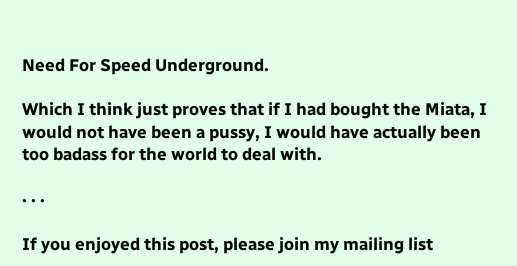Need For Speed Underground.

Which I think just proves that if I had bought the Miata, I would not have been a pussy, I would have actually been too badass for the world to deal with.

· · ·

If you enjoyed this post, please join my mailing list